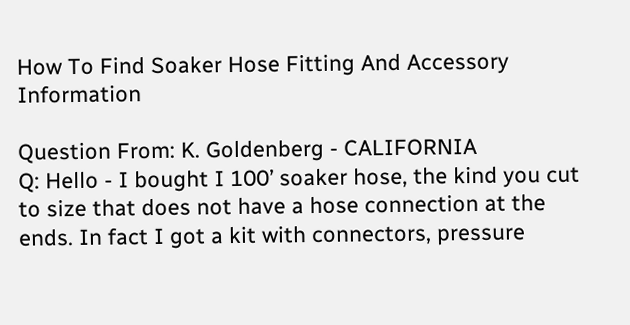How To Find Soaker Hose Fitting And Accessory Information

Question From: K. Goldenberg - CALIFORNIA
Q: Hello - I bought I 100’ soaker hose, the kind you cut to size that does not have a hose connection at the ends. In fact I got a kit with connectors, pressure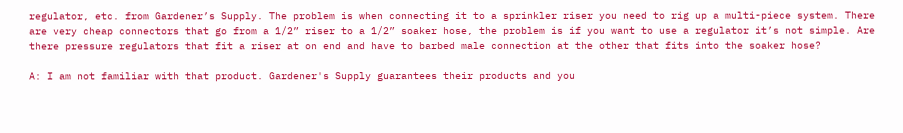regulator, etc. from Gardener’s Supply. The problem is when connecting it to a sprinkler riser you need to rig up a multi-piece system. There are very cheap connectors that go from a 1/2” riser to a 1/2” soaker hose, the problem is if you want to use a regulator it’s not simple. Are there pressure regulators that fit a riser at on end and have to barbed male connection at the other that fits into the soaker hose?

A: I am not familiar with that product. Gardener's Supply guarantees their products and you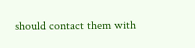should contact them with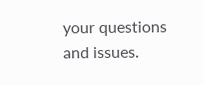your questions and issues.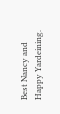Best Nancy and Happy Yardeining.